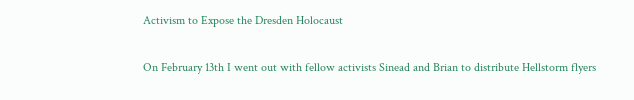Activism to Expose the Dresden Holocaust

On February 13th I went out with fellow activists Sinead and Brian to distribute Hellstorm flyers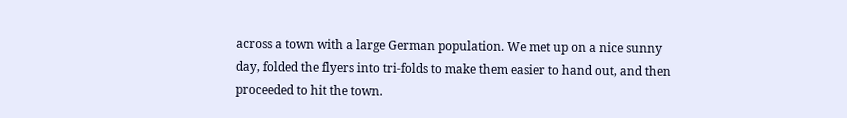across a town with a large German population. We met up on a nice sunny day, folded the flyers into tri-folds to make them easier to hand out, and then proceeded to hit the town.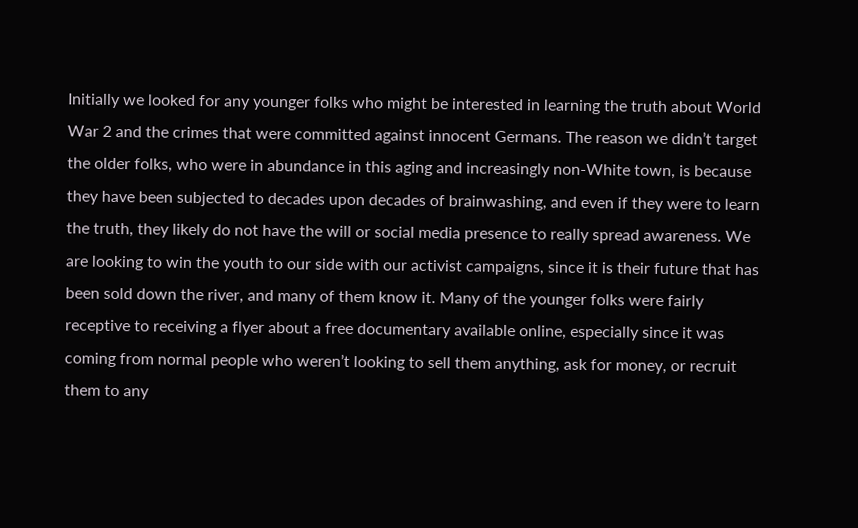Initially we looked for any younger folks who might be interested in learning the truth about World War 2 and the crimes that were committed against innocent Germans. The reason we didn’t target the older folks, who were in abundance in this aging and increasingly non-White town, is because they have been subjected to decades upon decades of brainwashing, and even if they were to learn the truth, they likely do not have the will or social media presence to really spread awareness. We are looking to win the youth to our side with our activist campaigns, since it is their future that has been sold down the river, and many of them know it. Many of the younger folks were fairly receptive to receiving a flyer about a free documentary available online, especially since it was coming from normal people who weren’t looking to sell them anything, ask for money, or recruit them to any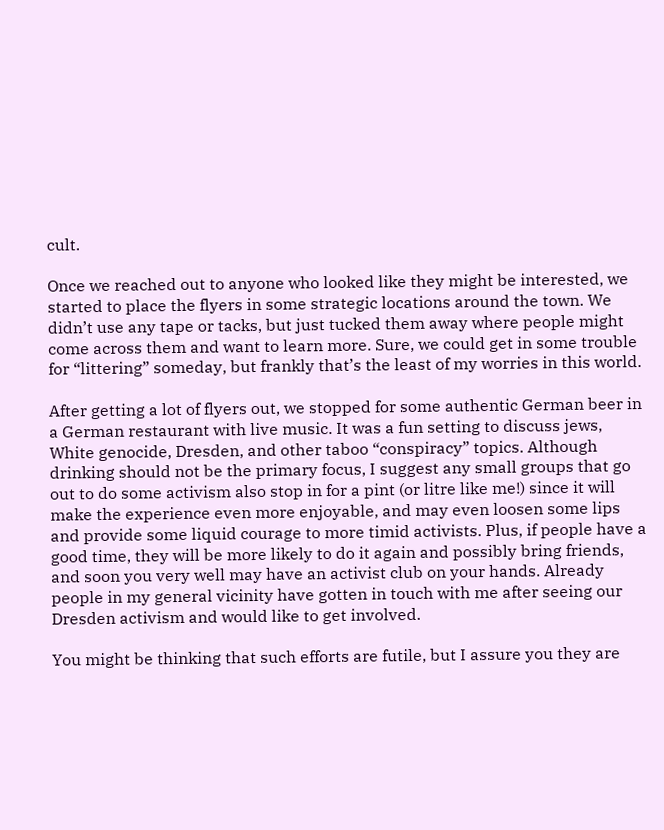cult.

Once we reached out to anyone who looked like they might be interested, we started to place the flyers in some strategic locations around the town. We didn’t use any tape or tacks, but just tucked them away where people might come across them and want to learn more. Sure, we could get in some trouble for “littering” someday, but frankly that’s the least of my worries in this world.

After getting a lot of flyers out, we stopped for some authentic German beer in a German restaurant with live music. It was a fun setting to discuss jews, White genocide, Dresden, and other taboo “conspiracy” topics. Although drinking should not be the primary focus, I suggest any small groups that go out to do some activism also stop in for a pint (or litre like me!) since it will make the experience even more enjoyable, and may even loosen some lips and provide some liquid courage to more timid activists. Plus, if people have a good time, they will be more likely to do it again and possibly bring friends, and soon you very well may have an activist club on your hands. Already people in my general vicinity have gotten in touch with me after seeing our Dresden activism and would like to get involved.

You might be thinking that such efforts are futile, but I assure you they are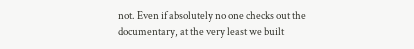not. Even if absolutely no one checks out the documentary, at the very least we built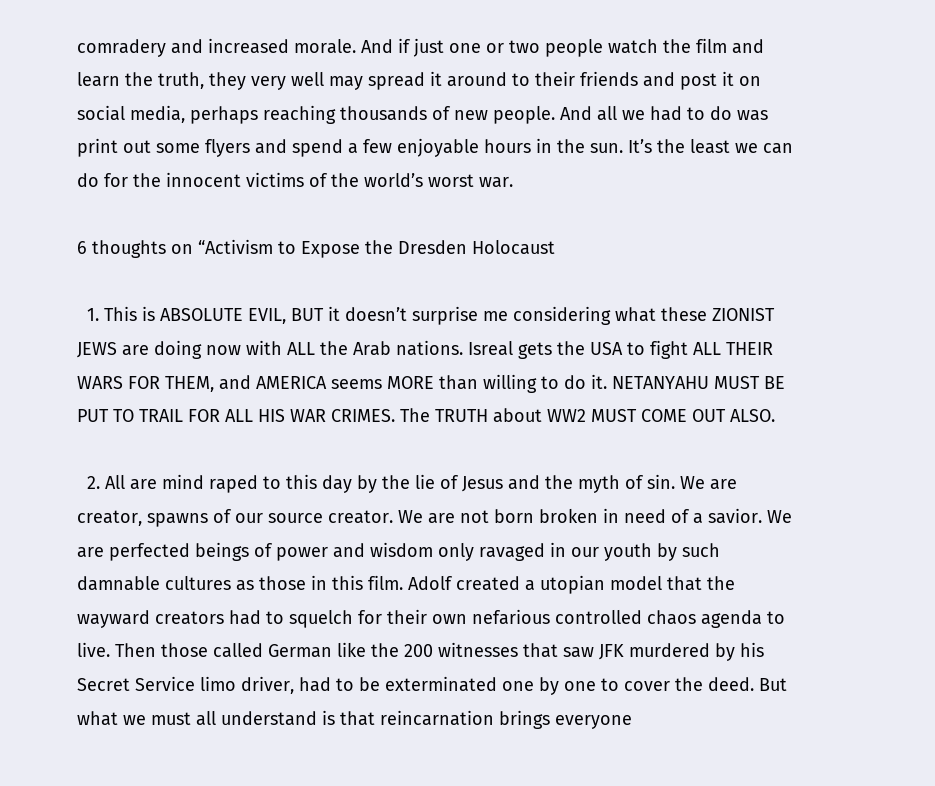comradery and increased morale. And if just one or two people watch the film and learn the truth, they very well may spread it around to their friends and post it on social media, perhaps reaching thousands of new people. And all we had to do was print out some flyers and spend a few enjoyable hours in the sun. It’s the least we can do for the innocent victims of the world’s worst war.

6 thoughts on “Activism to Expose the Dresden Holocaust

  1. This is ABSOLUTE EVIL, BUT it doesn’t surprise me considering what these ZIONIST JEWS are doing now with ALL the Arab nations. Isreal gets the USA to fight ALL THEIR WARS FOR THEM, and AMERICA seems MORE than willing to do it. NETANYAHU MUST BE PUT TO TRAIL FOR ALL HIS WAR CRIMES. The TRUTH about WW2 MUST COME OUT ALSO.

  2. All are mind raped to this day by the lie of Jesus and the myth of sin. We are creator, spawns of our source creator. We are not born broken in need of a savior. We are perfected beings of power and wisdom only ravaged in our youth by such damnable cultures as those in this film. Adolf created a utopian model that the wayward creators had to squelch for their own nefarious controlled chaos agenda to live. Then those called German like the 200 witnesses that saw JFK murdered by his Secret Service limo driver, had to be exterminated one by one to cover the deed. But what we must all understand is that reincarnation brings everyone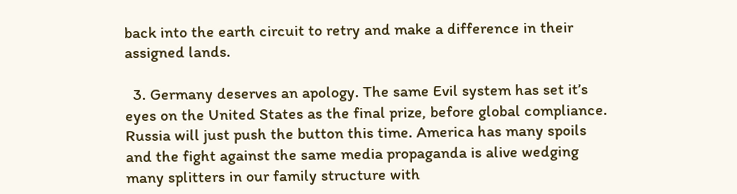back into the earth circuit to retry and make a difference in their assigned lands.

  3. Germany deserves an apology. The same Evil system has set it’s eyes on the United States as the final prize, before global compliance. Russia will just push the button this time. America has many spoils and the fight against the same media propaganda is alive wedging many splitters in our family structure with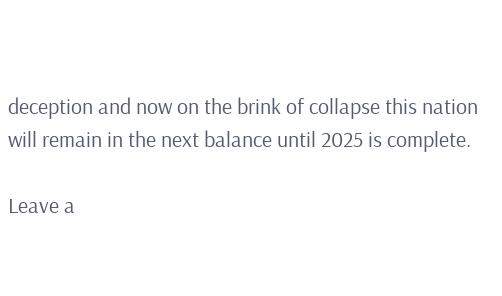deception and now on the brink of collapse this nation will remain in the next balance until 2025 is complete.

Leave a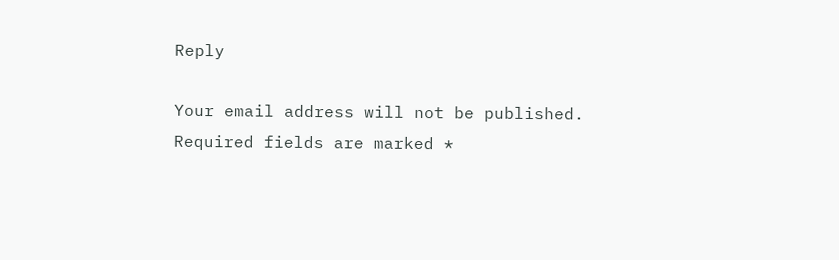Reply

Your email address will not be published. Required fields are marked *